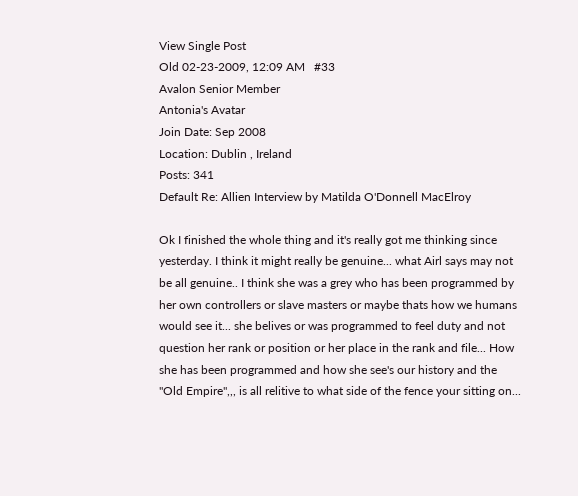View Single Post
Old 02-23-2009, 12:09 AM   #33
Avalon Senior Member
Antonia's Avatar
Join Date: Sep 2008
Location: Dublin , Ireland
Posts: 341
Default Re: Allien Interview by Matilda O'Donnell MacElroy

Ok I finished the whole thing and it's really got me thinking since yesterday. I think it might really be genuine... what Airl says may not be all genuine.. I think she was a grey who has been programmed by her own controllers or slave masters or maybe thats how we humans would see it... she belives or was programmed to feel duty and not question her rank or position or her place in the rank and file... How she has been programmed and how she see's our history and the "Old Empire",,, is all relitive to what side of the fence your sitting on...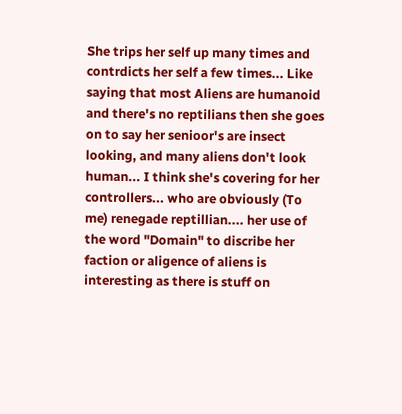She trips her self up many times and contrdicts her self a few times... Like saying that most Aliens are humanoid and there's no reptilians then she goes on to say her senioor's are insect looking, and many aliens don't look human... I think she's covering for her controllers... who are obviously (To me) renegade reptillian.... her use of the word "Domain" to discribe her faction or aligence of aliens is interesting as there is stuff on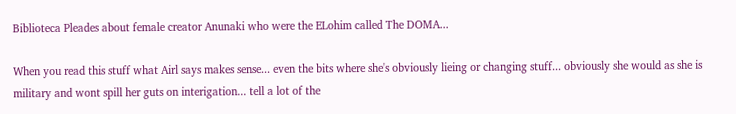Biblioteca Pleades about female creator Anunaki who were the ELohim called The DOMA...

When you read this stuff what Airl says makes sense... even the bits where she's obviously lieing or changing stuff... obviously she would as she is military and wont spill her guts on interigation... tell a lot of the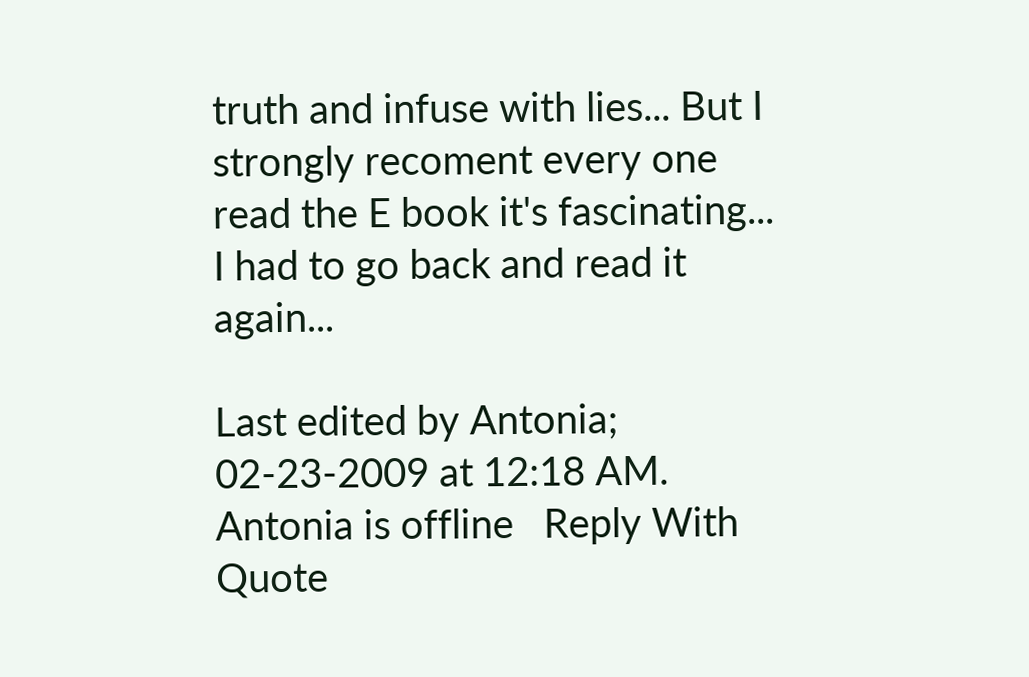truth and infuse with lies... But I strongly recoment every one read the E book it's fascinating... I had to go back and read it again...

Last edited by Antonia; 02-23-2009 at 12:18 AM.
Antonia is offline   Reply With Quote